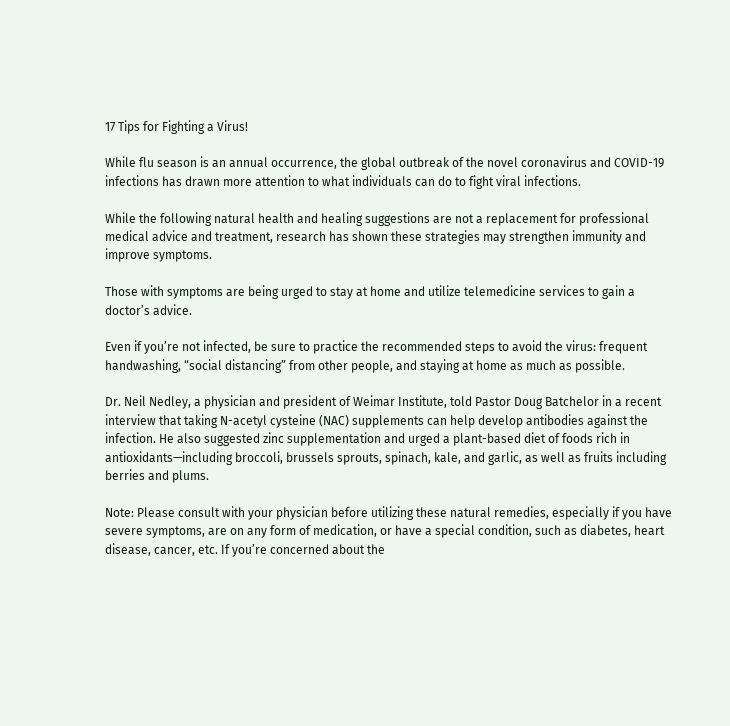17 Tips for Fighting a Virus!

While flu season is an annual occurrence, the global outbreak of the novel coronavirus and COVID-19 infections has drawn more attention to what individuals can do to fight viral infections.

While the following natural health and healing suggestions are not a replacement for professional medical advice and treatment, research has shown these strategies may strengthen immunity and improve symptoms.

Those with symptoms are being urged to stay at home and utilize telemedicine services to gain a doctor’s advice.

Even if you’re not infected, be sure to practice the recommended steps to avoid the virus: frequent handwashing, “social distancing” from other people, and staying at home as much as possible.

Dr. Neil Nedley, a physician and president of Weimar Institute, told Pastor Doug Batchelor in a recent interview that taking N-acetyl cysteine (NAC) supplements can help develop antibodies against the infection. He also suggested zinc supplementation and urged a plant-based diet of foods rich in antioxidants—including broccoli, brussels sprouts, spinach, kale, and garlic, as well as fruits including berries and plums.

Note: Please consult with your physician before utilizing these natural remedies, especially if you have severe symptoms, are on any form of medication, or have a special condition, such as diabetes, heart disease, cancer, etc. If you’re concerned about the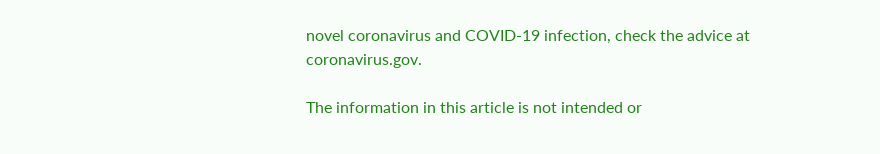novel coronavirus and COVID-19 infection, check the advice at coronavirus.gov.

The information in this article is not intended or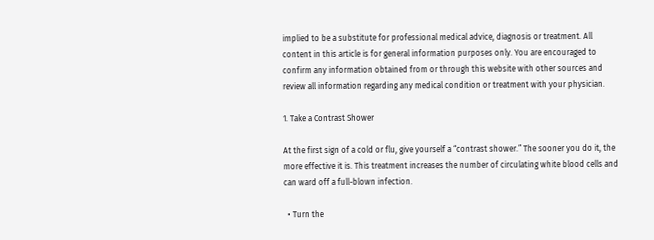implied to be a substitute for professional medical advice, diagnosis or treatment. All content in this article is for general information purposes only. You are encouraged to confirm any information obtained from or through this website with other sources and review all information regarding any medical condition or treatment with your physician.

1. Take a Contrast Shower

At the first sign of a cold or flu, give yourself a “contrast shower.” The sooner you do it, the more effective it is. This treatment increases the number of circulating white blood cells and can ward off a full-blown infection.

  • Turn the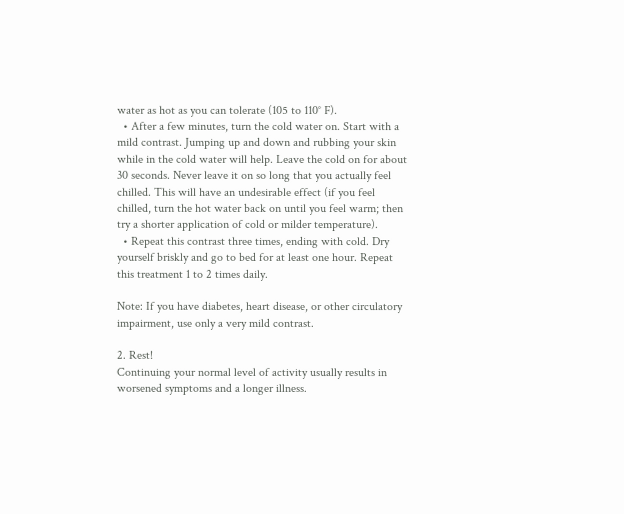water as hot as you can tolerate (105 to 110° F).
  • After a few minutes, turn the cold water on. Start with a mild contrast. Jumping up and down and rubbing your skin while in the cold water will help. Leave the cold on for about 30 seconds. Never leave it on so long that you actually feel chilled. This will have an undesirable effect (if you feel chilled, turn the hot water back on until you feel warm; then try a shorter application of cold or milder temperature).
  • Repeat this contrast three times, ending with cold. Dry yourself briskly and go to bed for at least one hour. Repeat this treatment 1 to 2 times daily.

Note: If you have diabetes, heart disease, or other circulatory impairment, use only a very mild contrast.

2. Rest!
Continuing your normal level of activity usually results in worsened symptoms and a longer illness.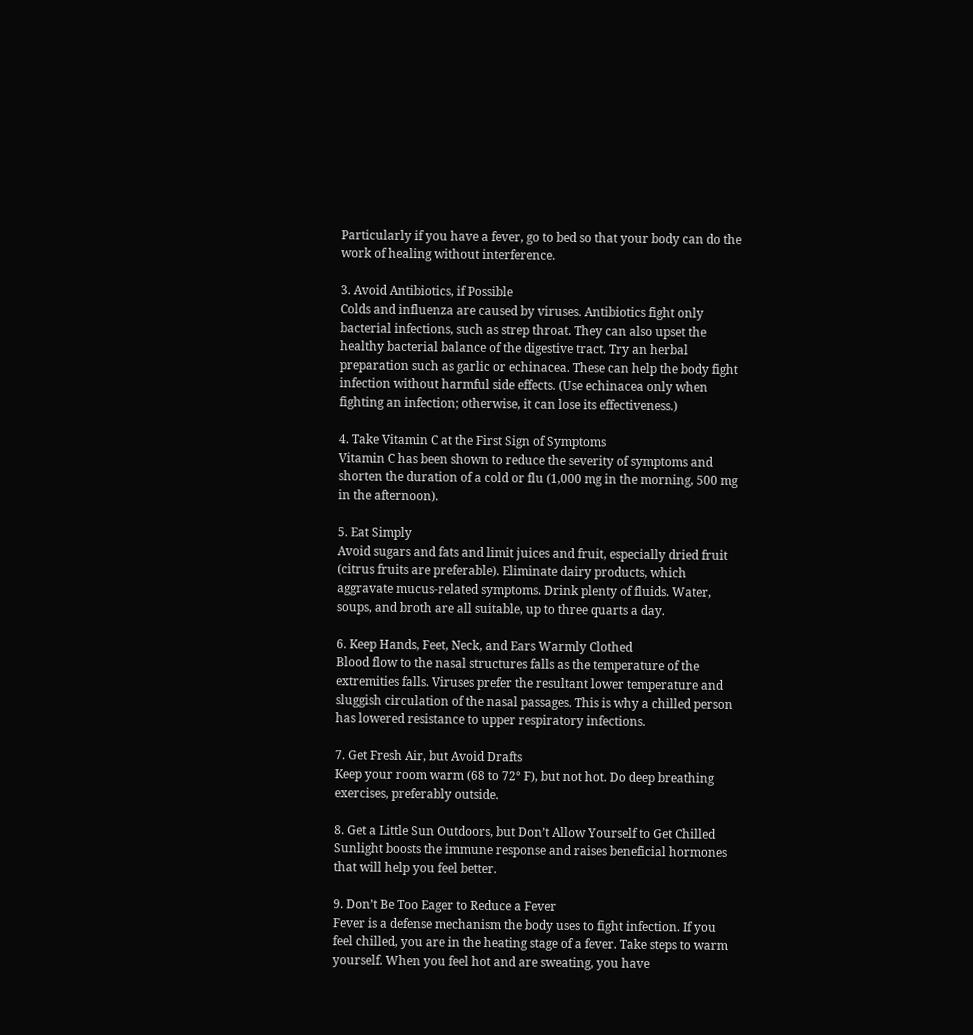Particularly if you have a fever, go to bed so that your body can do the work of healing without interference.

3. Avoid Antibiotics, if Possible
Colds and influenza are caused by viruses. Antibiotics fight only bacterial infections, such as strep throat. They can also upset the healthy bacterial balance of the digestive tract. Try an herbal preparation such as garlic or echinacea. These can help the body fight infection without harmful side effects. (Use echinacea only when fighting an infection; otherwise, it can lose its effectiveness.)

4. Take Vitamin C at the First Sign of Symptoms
Vitamin C has been shown to reduce the severity of symptoms and shorten the duration of a cold or flu (1,000 mg in the morning, 500 mg in the afternoon).

5. Eat Simply
Avoid sugars and fats and limit juices and fruit, especially dried fruit (citrus fruits are preferable). Eliminate dairy products, which aggravate mucus-related symptoms. Drink plenty of fluids. Water, soups, and broth are all suitable, up to three quarts a day.

6. Keep Hands, Feet, Neck, and Ears Warmly Clothed
Blood flow to the nasal structures falls as the temperature of the extremities falls. Viruses prefer the resultant lower temperature and sluggish circulation of the nasal passages. This is why a chilled person has lowered resistance to upper respiratory infections.

7. Get Fresh Air, but Avoid Drafts
Keep your room warm (68 to 72° F), but not hot. Do deep breathing exercises, preferably outside.

8. Get a Little Sun Outdoors, but Don’t Allow Yourself to Get Chilled
Sunlight boosts the immune response and raises beneficial hormones that will help you feel better.

9. Don’t Be Too Eager to Reduce a Fever
Fever is a defense mechanism the body uses to fight infection. If you feel chilled, you are in the heating stage of a fever. Take steps to warm yourself. When you feel hot and are sweating, you have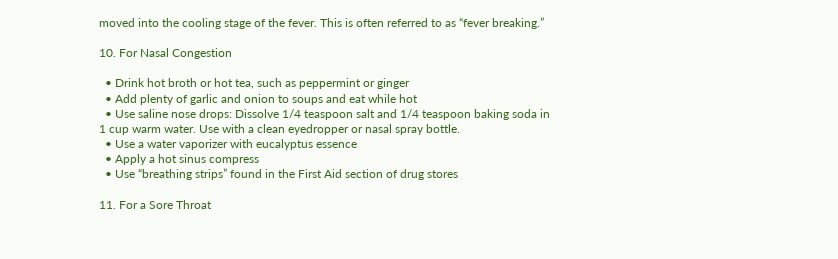moved into the cooling stage of the fever. This is often referred to as “fever breaking.”

10. For Nasal Congestion

  • Drink hot broth or hot tea, such as peppermint or ginger
  • Add plenty of garlic and onion to soups and eat while hot
  • Use saline nose drops: Dissolve 1/4 teaspoon salt and 1/4 teaspoon baking soda in 1 cup warm water. Use with a clean eyedropper or nasal spray bottle.
  • Use a water vaporizer with eucalyptus essence
  • Apply a hot sinus compress
  • Use “breathing strips” found in the First Aid section of drug stores

11. For a Sore Throat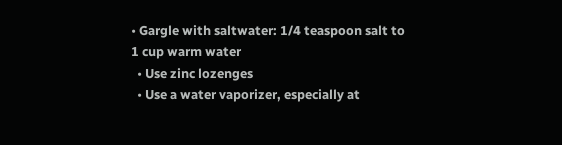• Gargle with saltwater: 1/4 teaspoon salt to 1 cup warm water
  • Use zinc lozenges
  • Use a water vaporizer, especially at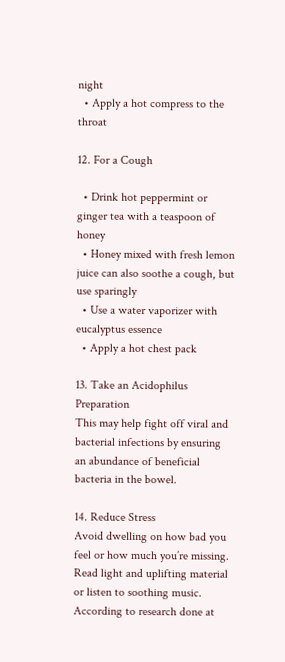night
  • Apply a hot compress to the throat

12. For a Cough

  • Drink hot peppermint or ginger tea with a teaspoon of honey
  • Honey mixed with fresh lemon juice can also soothe a cough, but use sparingly
  • Use a water vaporizer with eucalyptus essence
  • Apply a hot chest pack

13. Take an Acidophilus Preparation
This may help fight off viral and bacterial infections by ensuring an abundance of beneficial bacteria in the bowel.

14. Reduce Stress
Avoid dwelling on how bad you feel or how much you’re missing. Read light and uplifting material or listen to soothing music. According to research done at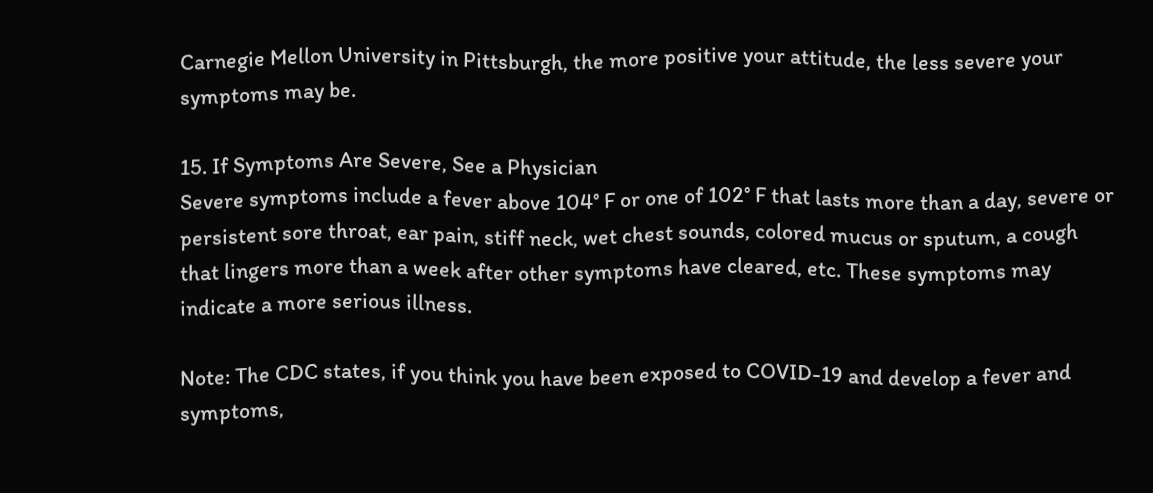Carnegie Mellon University in Pittsburgh, the more positive your attitude, the less severe your symptoms may be.

15. If Symptoms Are Severe, See a Physician
Severe symptoms include a fever above 104° F or one of 102° F that lasts more than a day, severe or persistent sore throat, ear pain, stiff neck, wet chest sounds, colored mucus or sputum, a cough that lingers more than a week after other symptoms have cleared, etc. These symptoms may indicate a more serious illness.

Note: The CDC states, if you think you have been exposed to COVID-19 and develop a fever and symptoms,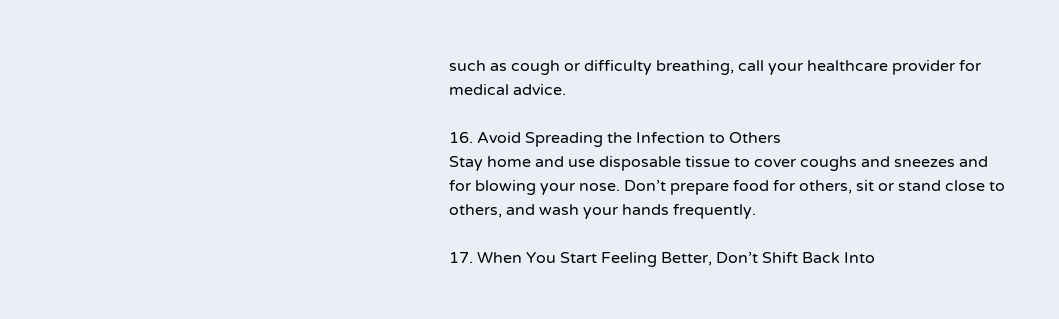such as cough or difficulty breathing, call your healthcare provider for medical advice.

16. Avoid Spreading the Infection to Others
Stay home and use disposable tissue to cover coughs and sneezes and for blowing your nose. Don’t prepare food for others, sit or stand close to others, and wash your hands frequently.

17. When You Start Feeling Better, Don’t Shift Back Into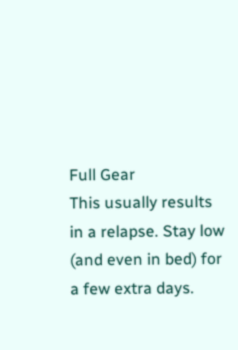Full Gear
This usually results in a relapse. Stay low (and even in bed) for a few extra days.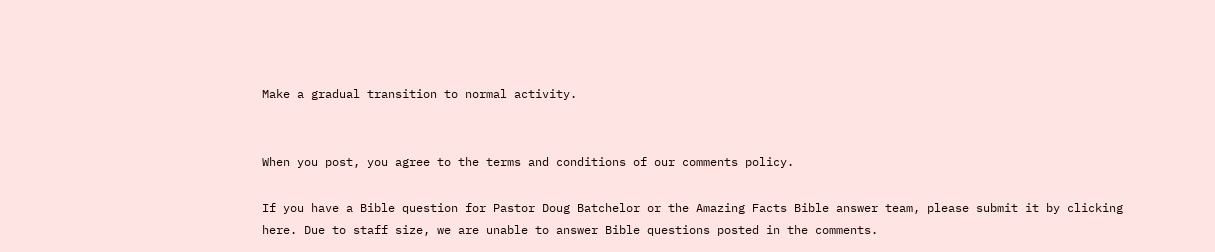Make a gradual transition to normal activity.


When you post, you agree to the terms and conditions of our comments policy.

If you have a Bible question for Pastor Doug Batchelor or the Amazing Facts Bible answer team, please submit it by clicking here. Due to staff size, we are unable to answer Bible questions posted in the comments.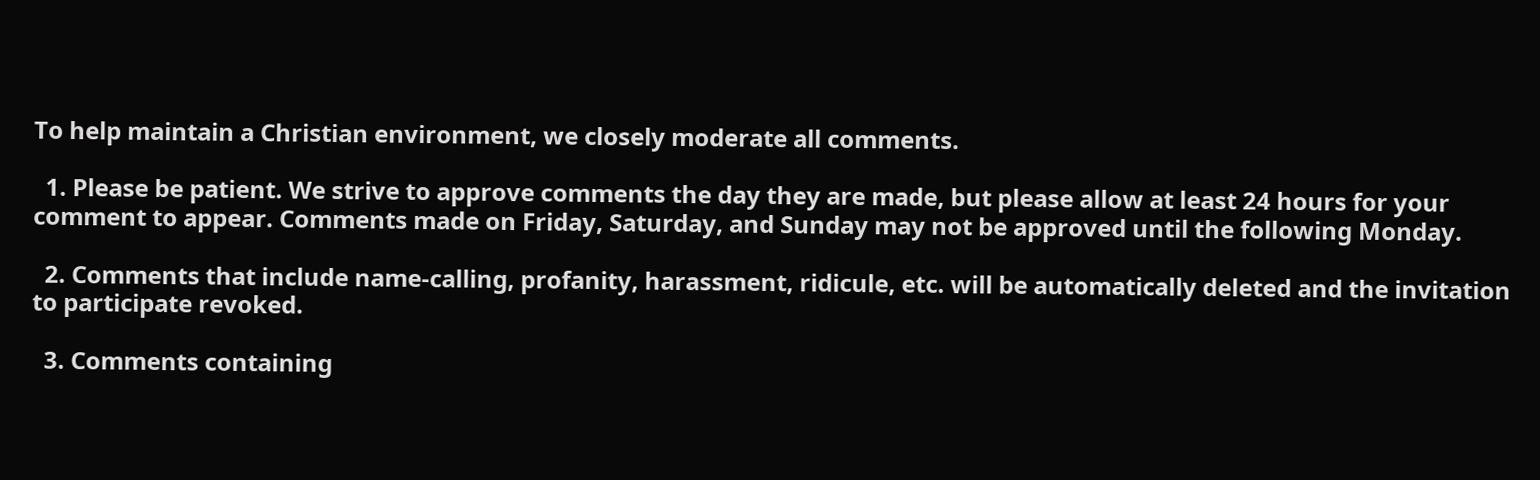To help maintain a Christian environment, we closely moderate all comments.

  1. Please be patient. We strive to approve comments the day they are made, but please allow at least 24 hours for your comment to appear. Comments made on Friday, Saturday, and Sunday may not be approved until the following Monday.

  2. Comments that include name-calling, profanity, harassment, ridicule, etc. will be automatically deleted and the invitation to participate revoked.

  3. Comments containing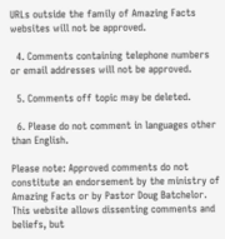URLs outside the family of Amazing Facts websites will not be approved.

  4. Comments containing telephone numbers or email addresses will not be approved.

  5. Comments off topic may be deleted.

  6. Please do not comment in languages other than English.

Please note: Approved comments do not constitute an endorsement by the ministry of Amazing Facts or by Pastor Doug Batchelor. This website allows dissenting comments and beliefs, but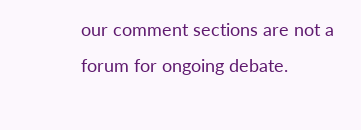our comment sections are not a forum for ongoing debate.